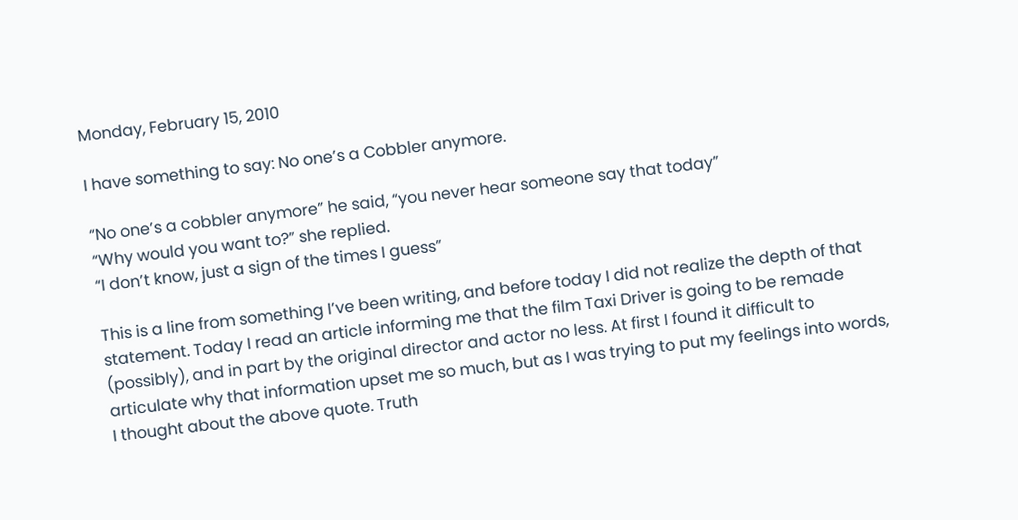Monday, February 15, 2010

I have something to say: No one’s a Cobbler anymore.

“No one’s a cobbler anymore” he said, “you never hear someone say that today”
“Why would you want to?” she replied.
“I don’t know, just a sign of the times I guess”

This is a line from something I’ve been writing, and before today I did not realize the depth of that statement. Today I read an article informing me that the film Taxi Driver is going to be remade (possibly), and in part by the original director and actor no less. At first I found it difficult to articulate why that information upset me so much, but as I was trying to put my feelings into words, I thought about the above quote. Truth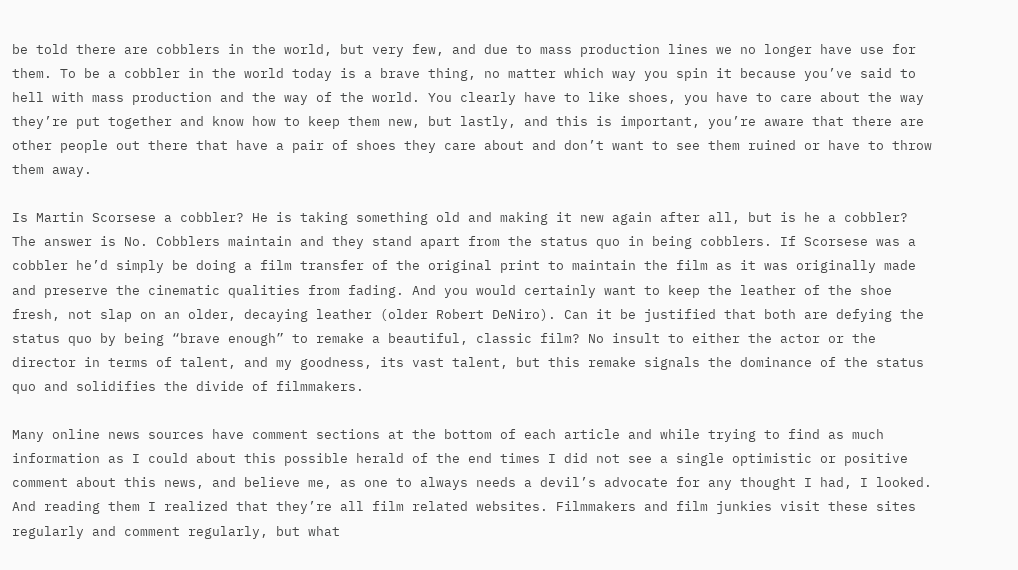be told there are cobblers in the world, but very few, and due to mass production lines we no longer have use for them. To be a cobbler in the world today is a brave thing, no matter which way you spin it because you’ve said to hell with mass production and the way of the world. You clearly have to like shoes, you have to care about the way they’re put together and know how to keep them new, but lastly, and this is important, you’re aware that there are other people out there that have a pair of shoes they care about and don’t want to see them ruined or have to throw them away.

Is Martin Scorsese a cobbler? He is taking something old and making it new again after all, but is he a cobbler? The answer is No. Cobblers maintain and they stand apart from the status quo in being cobblers. If Scorsese was a cobbler he’d simply be doing a film transfer of the original print to maintain the film as it was originally made and preserve the cinematic qualities from fading. And you would certainly want to keep the leather of the shoe fresh, not slap on an older, decaying leather (older Robert DeNiro). Can it be justified that both are defying the status quo by being “brave enough” to remake a beautiful, classic film? No insult to either the actor or the director in terms of talent, and my goodness, its vast talent, but this remake signals the dominance of the status quo and solidifies the divide of filmmakers.

Many online news sources have comment sections at the bottom of each article and while trying to find as much information as I could about this possible herald of the end times I did not see a single optimistic or positive comment about this news, and believe me, as one to always needs a devil’s advocate for any thought I had, I looked. And reading them I realized that they’re all film related websites. Filmmakers and film junkies visit these sites regularly and comment regularly, but what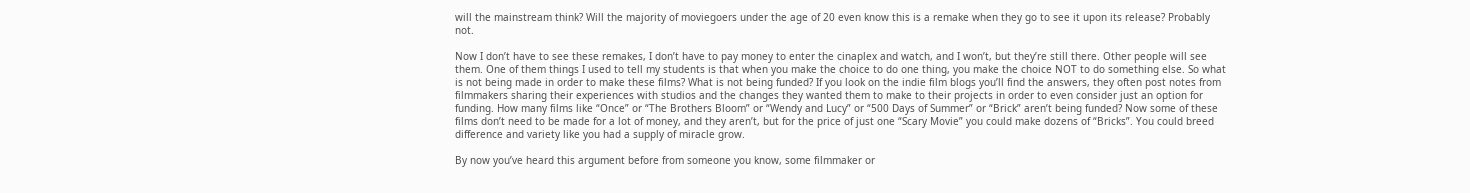will the mainstream think? Will the majority of moviegoers under the age of 20 even know this is a remake when they go to see it upon its release? Probably not.

Now I don’t have to see these remakes, I don’t have to pay money to enter the cinaplex and watch, and I won’t, but they’re still there. Other people will see them. One of them things I used to tell my students is that when you make the choice to do one thing, you make the choice NOT to do something else. So what is not being made in order to make these films? What is not being funded? If you look on the indie film blogs you’ll find the answers, they often post notes from filmmakers sharing their experiences with studios and the changes they wanted them to make to their projects in order to even consider just an option for funding. How many films like “Once” or “The Brothers Bloom” or “Wendy and Lucy” or “500 Days of Summer” or “Brick” aren’t being funded? Now some of these films don’t need to be made for a lot of money, and they aren’t, but for the price of just one “Scary Movie” you could make dozens of “Bricks”. You could breed difference and variety like you had a supply of miracle grow.

By now you’ve heard this argument before from someone you know, some filmmaker or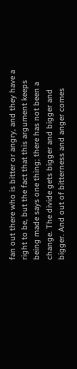fan out there who is bitter or angry, and they have a right to be, but the fact that this argument keeps being made says one thing; there has not been a change. The divide gets bigger and bigger and bigger. And out of bitterness and anger comes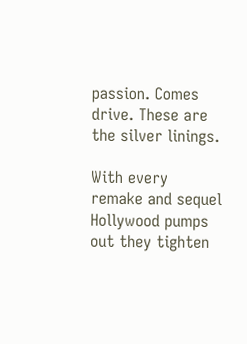passion. Comes drive. These are the silver linings.

With every remake and sequel Hollywood pumps out they tighten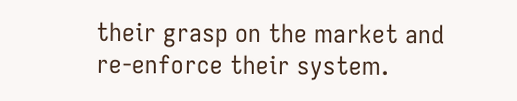their grasp on the market and re-enforce their system.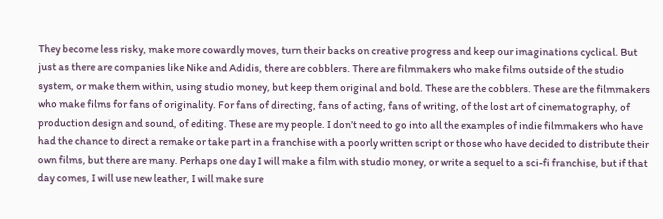They become less risky, make more cowardly moves, turn their backs on creative progress and keep our imaginations cyclical. But just as there are companies like Nike and Adidis, there are cobblers. There are filmmakers who make films outside of the studio system, or make them within, using studio money, but keep them original and bold. These are the cobblers. These are the filmmakers who make films for fans of originality. For fans of directing, fans of acting, fans of writing, of the lost art of cinematography, of production design and sound, of editing. These are my people. I don’t need to go into all the examples of indie filmmakers who have had the chance to direct a remake or take part in a franchise with a poorly written script or those who have decided to distribute their own films, but there are many. Perhaps one day I will make a film with studio money, or write a sequel to a sci-fi franchise, but if that day comes, I will use new leather, I will make sure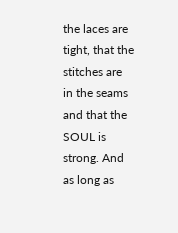the laces are tight, that the stitches are in the seams and that the SOUL is strong. And as long as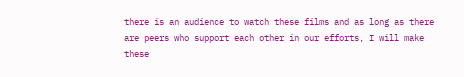there is an audience to watch these films and as long as there are peers who support each other in our efforts, I will make these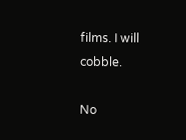films. I will cobble.

No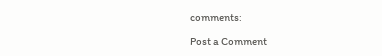comments:

Post a Comment